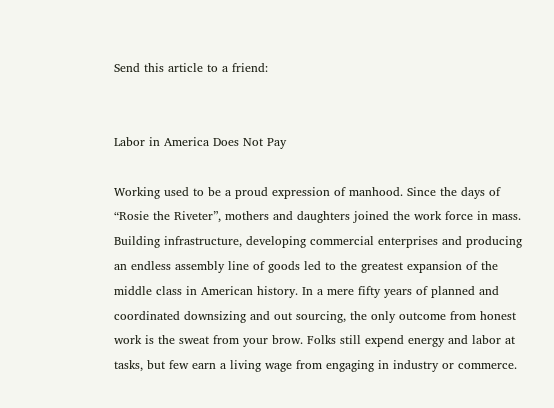Send this article to a friend:


Labor in America Does Not Pay

Working used to be a proud expression of manhood. Since the days of “Rosie the Riveter”, mothers and daughters joined the work force in mass. Building infrastructure, developing commercial enterprises and producing an endless assembly line of goods led to the greatest expansion of the middle class in American history. In a mere fifty years of planned and coordinated downsizing and out sourcing, the only outcome from honest work is the sweat from your brow. Folks still expend energy and labor at tasks, but few earn a living wage from engaging in industry or commerce.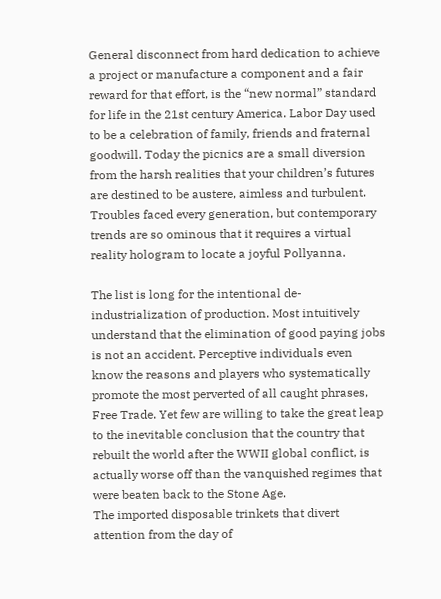General disconnect from hard dedication to achieve a project or manufacture a component and a fair reward for that effort, is the “new normal” standard for life in the 21st century America. Labor Day used to be a celebration of family, friends and fraternal goodwill. Today the picnics are a small diversion from the harsh realities that your children’s futures are destined to be austere, aimless and turbulent. Troubles faced every generation, but contemporary trends are so ominous that it requires a virtual reality hologram to locate a joyful Pollyanna.

The list is long for the intentional de-industrialization of production. Most intuitively understand that the elimination of good paying jobs is not an accident. Perceptive individuals even know the reasons and players who systematically promote the most perverted of all caught phrases, Free Trade. Yet few are willing to take the great leap to the inevitable conclusion that the country that rebuilt the world after the WWII global conflict, is actually worse off than the vanquished regimes that were beaten back to the Stone Age.
The imported disposable trinkets that divert attention from the day of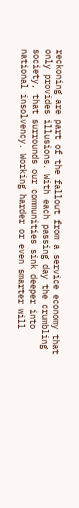reckoning are part of the fallout from a service economy that only provides illusions. With each passing day the crumbling society, that surrounds our communities sink deeper into national insolvency. Working harder or even smarter will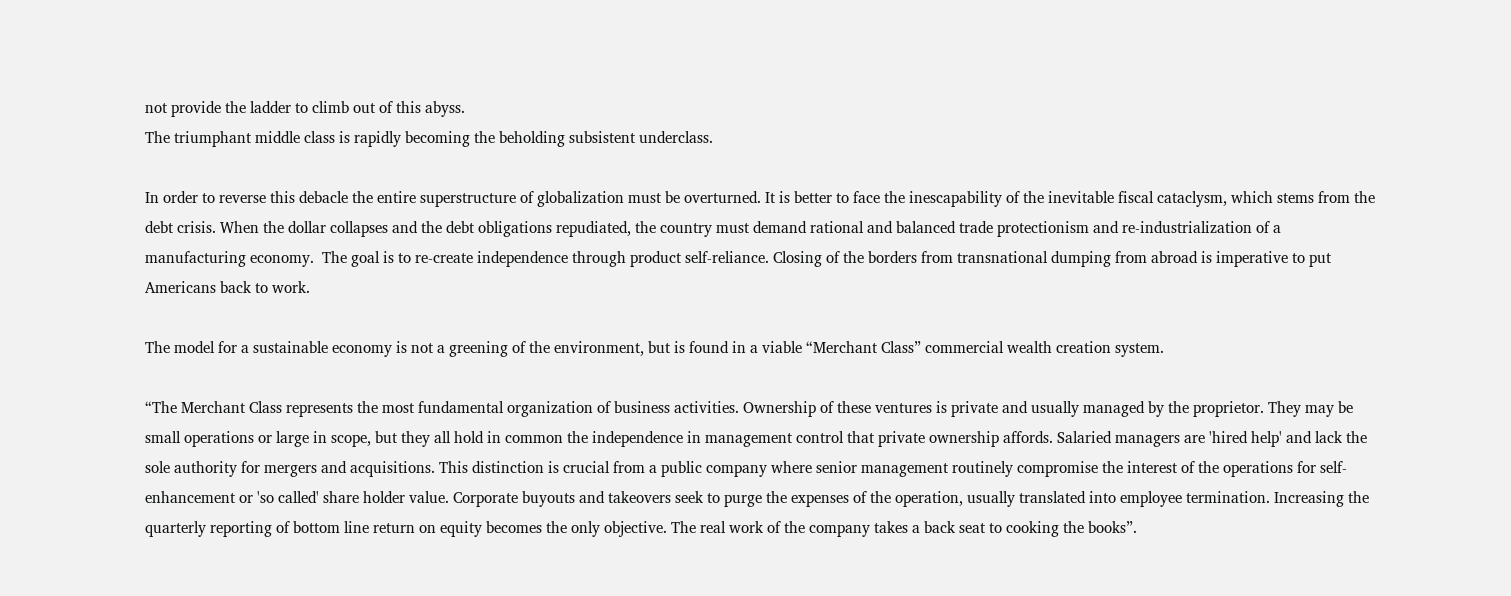not provide the ladder to climb out of this abyss.
The triumphant middle class is rapidly becoming the beholding subsistent underclass.

In order to reverse this debacle the entire superstructure of globalization must be overturned. It is better to face the inescapability of the inevitable fiscal cataclysm, which stems from the debt crisis. When the dollar collapses and the debt obligations repudiated, the country must demand rational and balanced trade protectionism and re-industrialization of a manufacturing economy.  The goal is to re-create independence through product self-reliance. Closing of the borders from transnational dumping from abroad is imperative to put Americans back to work.

The model for a sustainable economy is not a greening of the environment, but is found in a viable “Merchant Class” commercial wealth creation system.

“The Merchant Class represents the most fundamental organization of business activities. Ownership of these ventures is private and usually managed by the proprietor. They may be small operations or large in scope, but they all hold in common the independence in management control that private ownership affords. Salaried managers are 'hired help' and lack the sole authority for mergers and acquisitions. This distinction is crucial from a public company where senior management routinely compromise the interest of the operations for self-enhancement or 'so called' share holder value. Corporate buyouts and takeovers seek to purge the expenses of the operation, usually translated into employee termination. Increasing the quarterly reporting of bottom line return on equity becomes the only objective. The real work of the company takes a back seat to cooking the books”.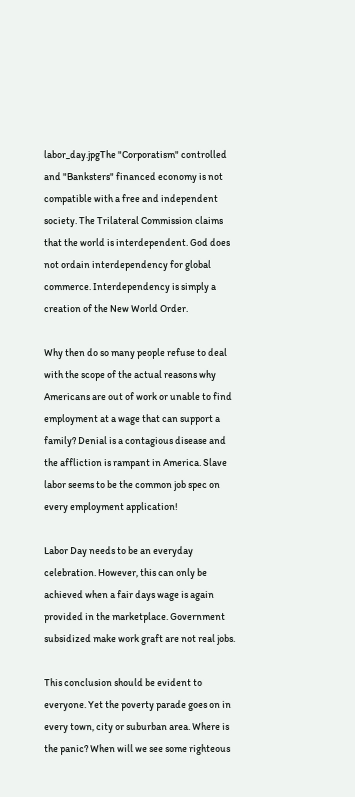labor_day.jpgThe "Corporatism" controlled and "Banksters" financed economy is not compatible with a free and independent society. The Trilateral Commission claims that the world is interdependent. God does not ordain interdependency for global commerce. Interdependency is simply a creation of the New World Order.

Why then do so many people refuse to deal with the scope of the actual reasons why Americans are out of work or unable to find employment at a wage that can support a family? Denial is a contagious disease and the affliction is rampant in America. Slave labor seems to be the common job spec on every employment application!

Labor Day needs to be an everyday celebration. However, this can only be achieved when a fair days wage is again provided in the marketplace. Government subsidized make work graft are not real jobs.

This conclusion should be evident to everyone. Yet the poverty parade goes on in every town, city or suburban area. Where is the panic? When will we see some righteous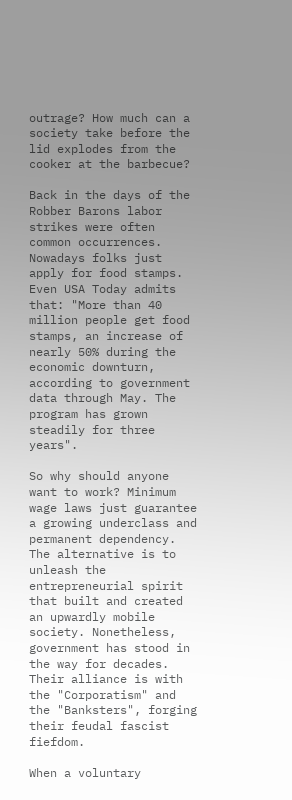outrage? How much can a society take before the lid explodes from the cooker at the barbecue?

Back in the days of the Robber Barons labor strikes were often common occurrences. Nowadays folks just apply for food stamps. Even USA Today admits that: "More than 40 million people get food stamps, an increase of nearly 50% during the economic downturn, according to government data through May. The program has grown steadily for three years".

So why should anyone want to work? Minimum wage laws just guarantee a growing underclass and permanent dependency. The alternative is to unleash the entrepreneurial spirit that built and created an upwardly mobile society. Nonetheless, government has stood in the way for decades. Their alliance is with the "Corporatism" and the "Banksters", forging their feudal fascist fiefdom.

When a voluntary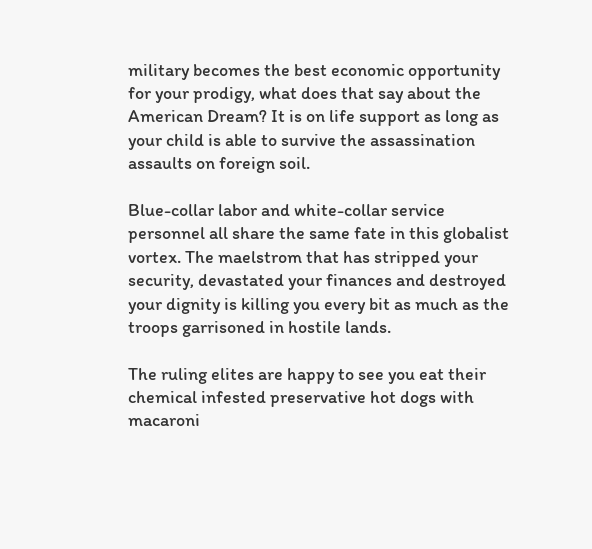military becomes the best economic opportunity for your prodigy, what does that say about the American Dream? It is on life support as long as your child is able to survive the assassination assaults on foreign soil.

Blue-collar labor and white-collar service personnel all share the same fate in this globalist vortex. The maelstrom that has stripped your security, devastated your finances and destroyed your dignity is killing you every bit as much as the troops garrisoned in hostile lands.

The ruling elites are happy to see you eat their chemical infested preservative hot dogs with macaroni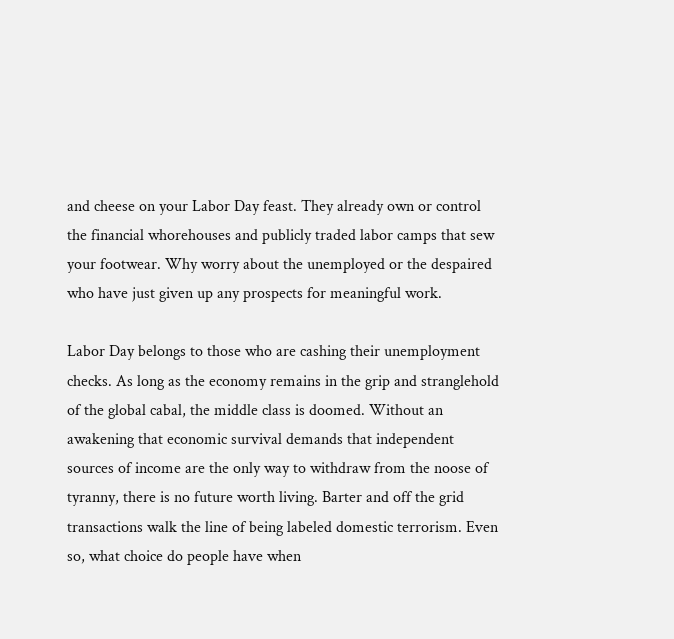and cheese on your Labor Day feast. They already own or control the financial whorehouses and publicly traded labor camps that sew your footwear. Why worry about the unemployed or the despaired who have just given up any prospects for meaningful work.

Labor Day belongs to those who are cashing their unemployment checks. As long as the economy remains in the grip and stranglehold of the global cabal, the middle class is doomed. Without an awakening that economic survival demands that independent sources of income are the only way to withdraw from the noose of tyranny, there is no future worth living. Barter and off the grid transactions walk the line of being labeled domestic terrorism. Even so, what choice do people have when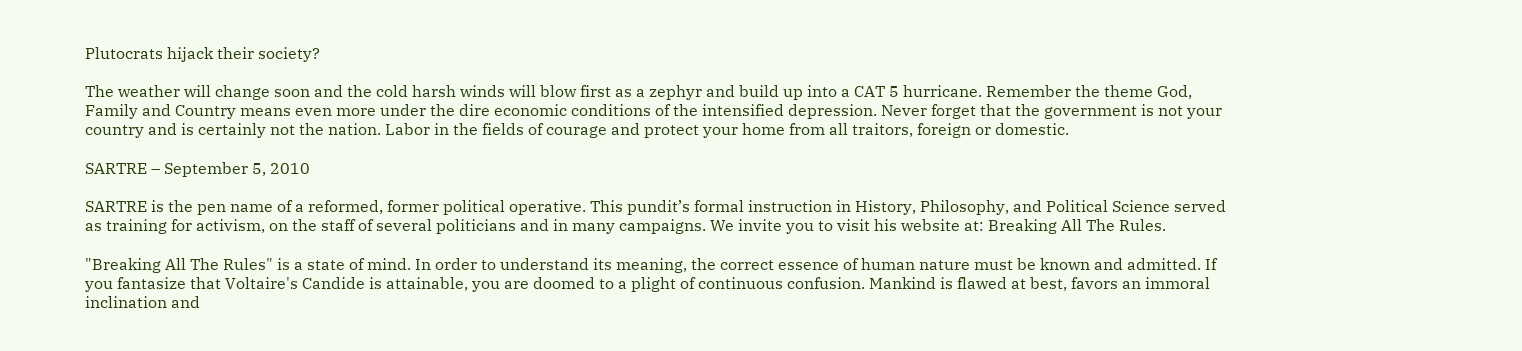Plutocrats hijack their society?

The weather will change soon and the cold harsh winds will blow first as a zephyr and build up into a CAT 5 hurricane. Remember the theme God, Family and Country means even more under the dire economic conditions of the intensified depression. Never forget that the government is not your country and is certainly not the nation. Labor in the fields of courage and protect your home from all traitors, foreign or domestic.

SARTRE – September 5, 2010

SARTRE is the pen name of a reformed, former political operative. This pundit’s formal instruction in History, Philosophy, and Political Science served as training for activism, on the staff of several politicians and in many campaigns. We invite you to visit his website at: Breaking All The Rules.

"Breaking All The Rules" is a state of mind. In order to understand its meaning, the correct essence of human nature must be known and admitted. If you fantasize that Voltaire's Candide is attainable, you are doomed to a plight of continuous confusion. Mankind is flawed at best, favors an immoral inclination and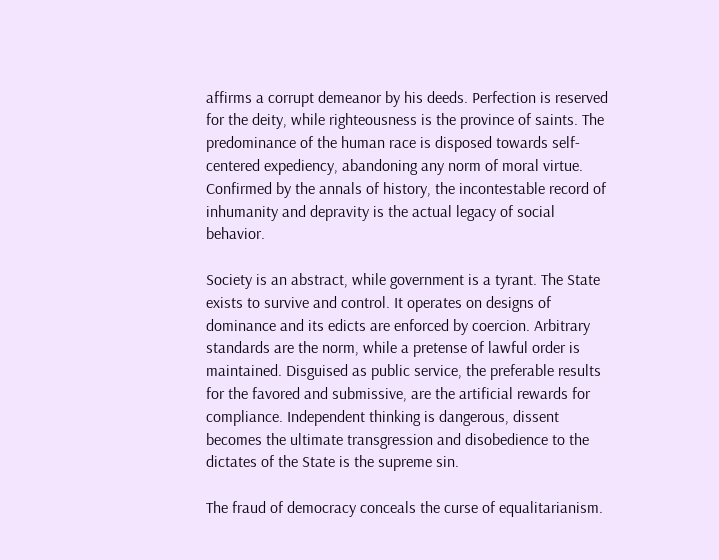affirms a corrupt demeanor by his deeds. Perfection is reserved for the deity, while righteousness is the province of saints. The predominance of the human race is disposed towards self-centered expediency, abandoning any norm of moral virtue. Confirmed by the annals of history, the incontestable record of inhumanity and depravity is the actual legacy of social behavior.

Society is an abstract, while government is a tyrant. The State exists to survive and control. It operates on designs of dominance and its edicts are enforced by coercion. Arbitrary standards are the norm, while a pretense of lawful order is maintained. Disguised as public service, the preferable results for the favored and submissive, are the artificial rewards for compliance. Independent thinking is dangerous, dissent becomes the ultimate transgression and disobedience to the dictates of the State is the supreme sin.

The fraud of democracy conceals the curse of equalitarianism.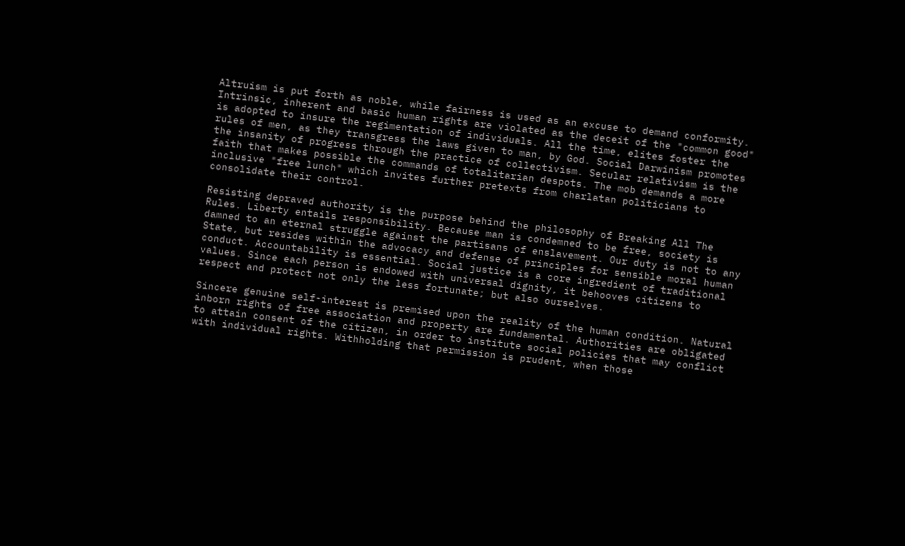Altruism is put forth as noble, while fairness is used as an excuse to demand conformity. Intrinsic, inherent and basic human rights are violated as the deceit of the "common good" is adopted to insure the regimentation of individuals. All the time, elites foster the rules of men, as they transgress the laws given to man, by God. Social Darwinism promotes the insanity of progress through the practice of collectivism. Secular relativism is the faith that makes possible the commands of totalitarian despots. The mob demands a more inclusive "free lunch" which invites further pretexts from charlatan politicians to consolidate their control.

Resisting depraved authority is the purpose behind the philosophy of Breaking All The Rules. Liberty entails responsibility. Because man is condemned to be free, society is damned to an eternal struggle against the partisans of enslavement. Our duty is not to any State, but resides within the advocacy and defense of principles for sensible moral human conduct. Accountability is essential. Social justice is a core ingredient of traditional values. Since each person is endowed with universal dignity, it behooves citizens to respect and protect not only the less fortunate; but also ourselves.

Sincere genuine self-interest is premised upon the reality of the human condition. Natural inborn rights of free association and property are fundamental. Authorities are obligated to attain consent of the citizen, in order to institute social policies that may conflict with individual rights. Withholding that permission is prudent, when those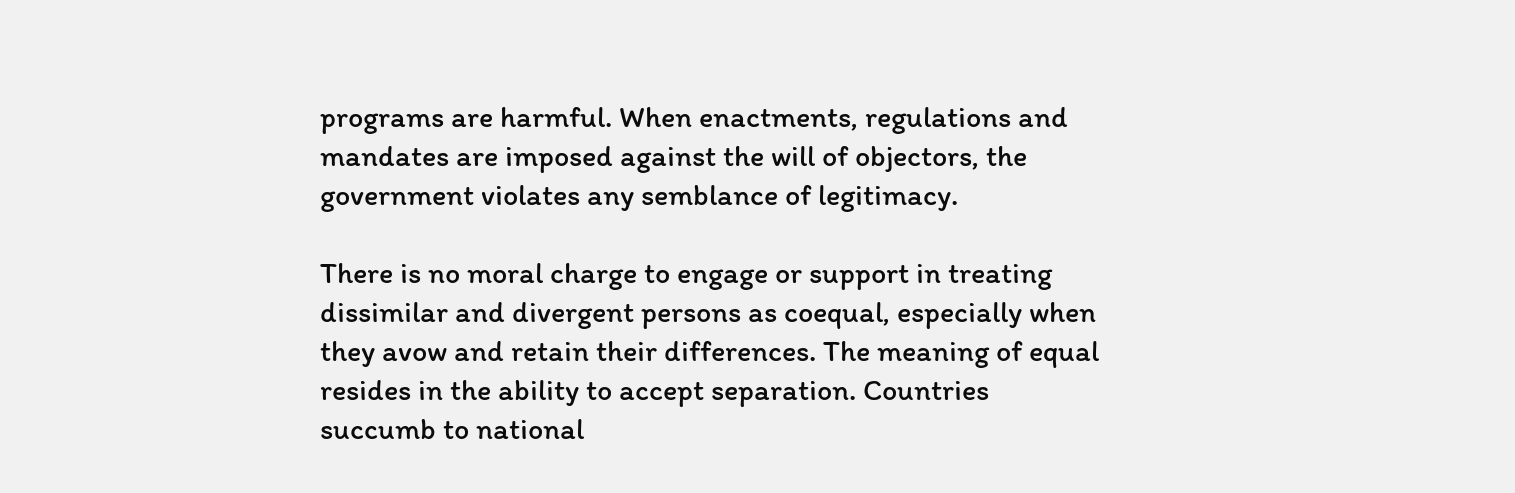programs are harmful. When enactments, regulations and mandates are imposed against the will of objectors, the government violates any semblance of legitimacy.

There is no moral charge to engage or support in treating dissimilar and divergent persons as coequal, especially when they avow and retain their differences. The meaning of equal resides in the ability to accept separation. Countries succumb to national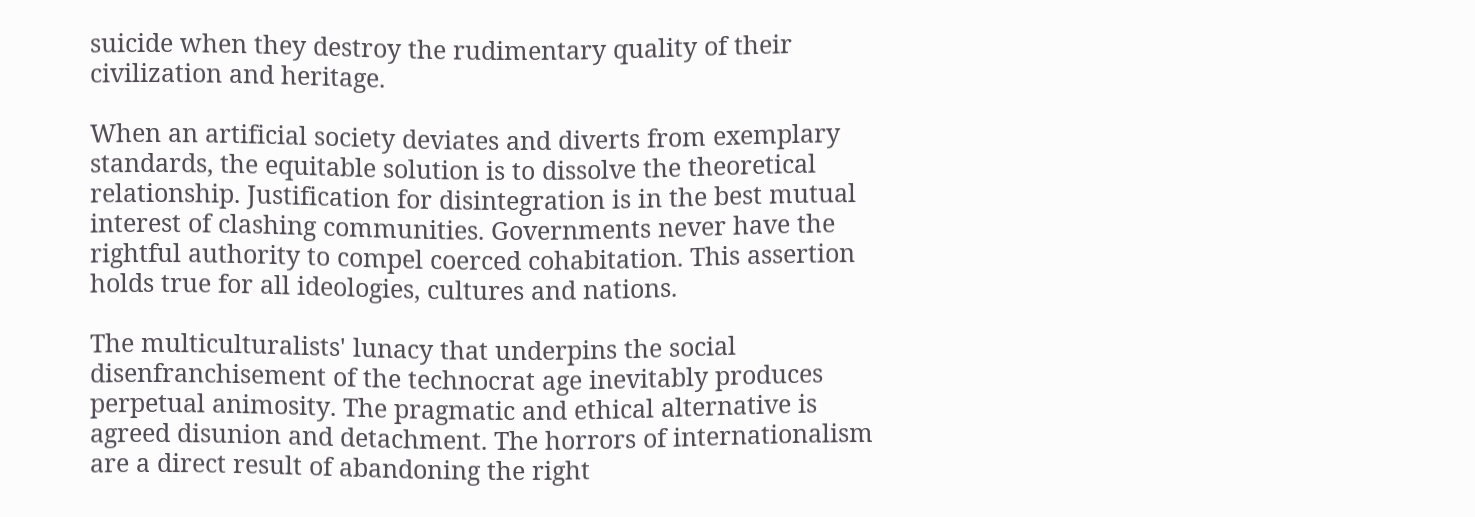suicide when they destroy the rudimentary quality of their civilization and heritage.

When an artificial society deviates and diverts from exemplary standards, the equitable solution is to dissolve the theoretical relationship. Justification for disintegration is in the best mutual interest of clashing communities. Governments never have the rightful authority to compel coerced cohabitation. This assertion holds true for all ideologies, cultures and nations.

The multiculturalists' lunacy that underpins the social disenfranchisement of the technocrat age inevitably produces perpetual animosity. The pragmatic and ethical alternative is agreed disunion and detachment. The horrors of internationalism are a direct result of abandoning the right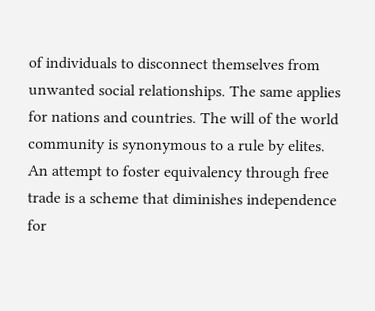of individuals to disconnect themselves from unwanted social relationships. The same applies for nations and countries. The will of the world community is synonymous to a rule by elites. An attempt to foster equivalency through free trade is a scheme that diminishes independence for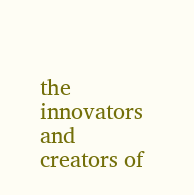the innovators and creators of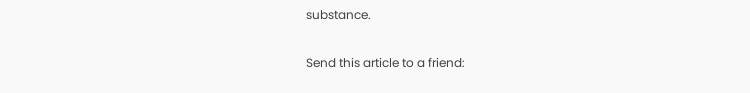substance.

Send this article to a friend: